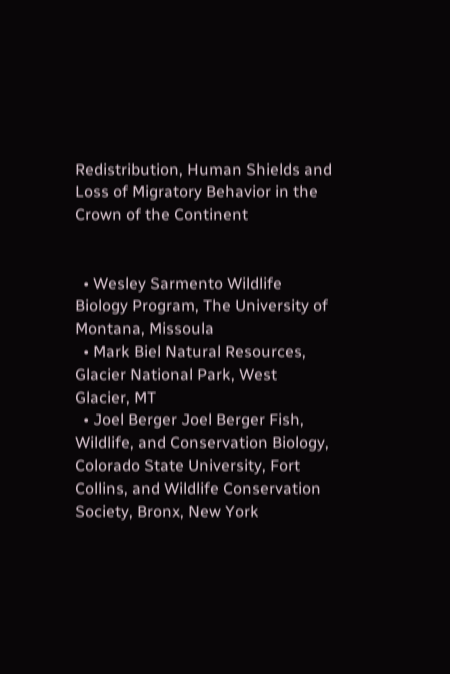Redistribution, Human Shields and Loss of Migratory Behavior in the Crown of the Continent


  • Wesley Sarmento Wildlife Biology Program, The University of Montana, Missoula
  • Mark Biel Natural Resources, Glacier National Park, West Glacier, MT
  • Joel Berger Joel Berger Fish, Wildlife, and Conservation Biology, Colorado State University, Fort Collins, and Wildlife Conservation Society, Bronx, New York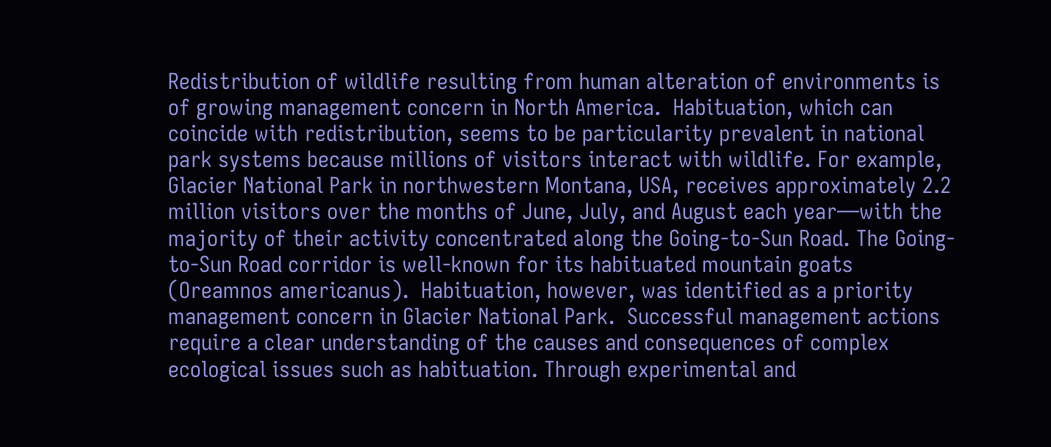Redistribution of wildlife resulting from human alteration of environments is of growing management concern in North America.  Habituation, which can coincide with redistribution, seems to be particularity prevalent in national park systems because millions of visitors interact with wildlife. For example, Glacier National Park in northwestern Montana, USA, receives approximately 2.2 million visitors over the months of June, July, and August each year—with the majority of their activity concentrated along the Going-to-Sun Road. The Going-to-Sun Road corridor is well-known for its habituated mountain goats (Oreamnos americanus).  Habituation, however, was identified as a priority management concern in Glacier National Park.  Successful management actions require a clear understanding of the causes and consequences of complex ecological issues such as habituation. Through experimental and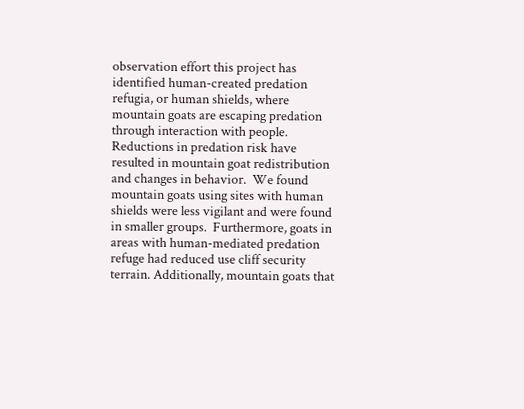observation effort this project has identified human-created predation refugia, or human shields, where mountain goats are escaping predation through interaction with people.  Reductions in predation risk have resulted in mountain goat redistribution and changes in behavior.  We found mountain goats using sites with human shields were less vigilant and were found in smaller groups.  Furthermore, goats in areas with human-mediated predation refuge had reduced use cliff security terrain. Additionally, mountain goats that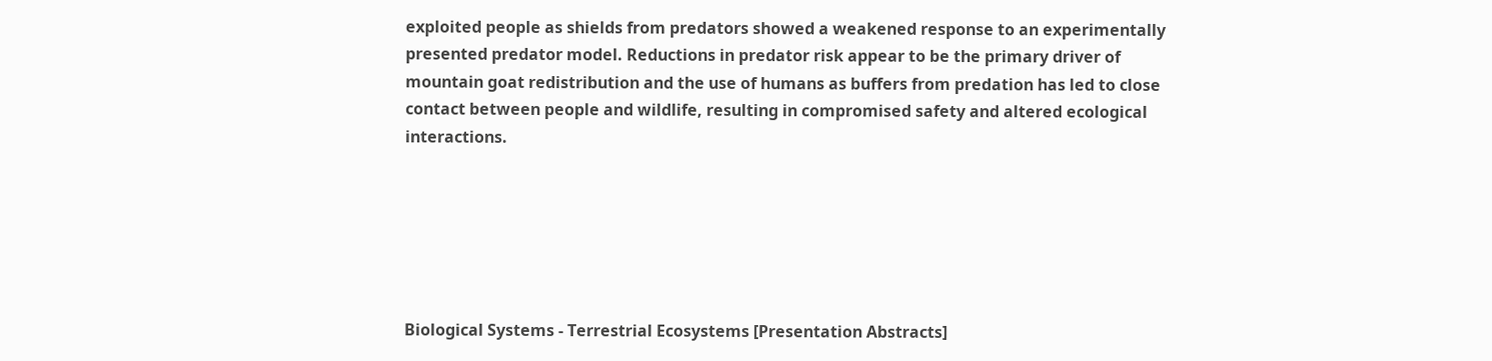exploited people as shields from predators showed a weakened response to an experimentally presented predator model. Reductions in predator risk appear to be the primary driver of mountain goat redistribution and the use of humans as buffers from predation has led to close contact between people and wildlife, resulting in compromised safety and altered ecological interactions.






Biological Systems - Terrestrial Ecosystems [Presentation Abstracts]